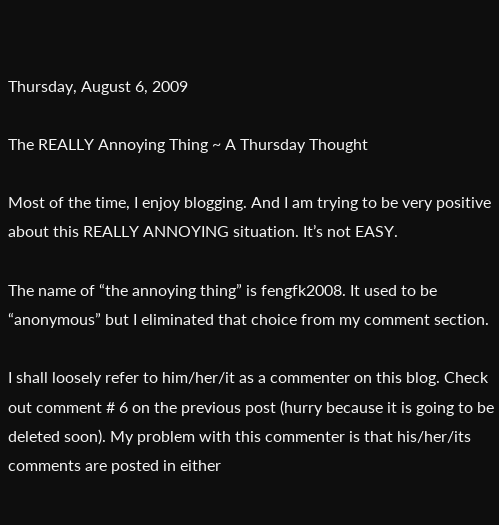Thursday, August 6, 2009

The REALLY Annoying Thing ~ A Thursday Thought

Most of the time, I enjoy blogging. And I am trying to be very positive about this REALLY ANNOYING situation. It’s not EASY.

The name of “the annoying thing” is fengfk2008. It used to be “anonymous” but I eliminated that choice from my comment section.

I shall loosely refer to him/her/it as a commenter on this blog. Check out comment # 6 on the previous post (hurry because it is going to be deleted soon). My problem with this commenter is that his/her/its comments are posted in either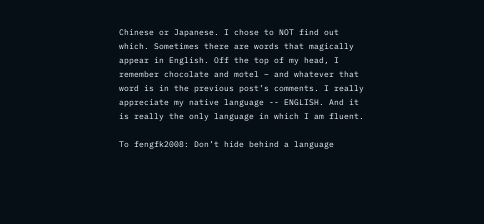Chinese or Japanese. I chose to NOT find out which. Sometimes there are words that magically appear in English. Off the top of my head, I remember chocolate and motel – and whatever that word is in the previous post’s comments. I really appreciate my native language -- ENGLISH. And it is really the only language in which I am fluent.

To fengfk2008: Don’t hide behind a language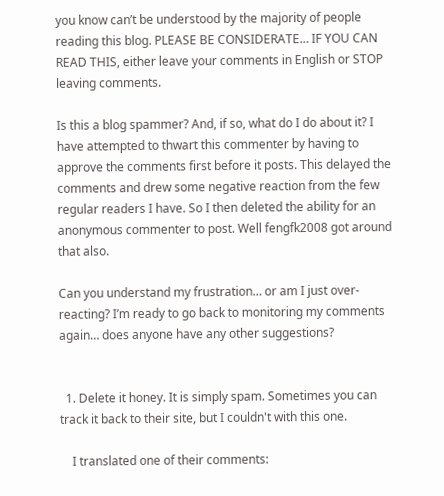you know can’t be understood by the majority of people reading this blog. PLEASE BE CONSIDERATE… IF YOU CAN READ THIS, either leave your comments in English or STOP leaving comments.

Is this a blog spammer? And, if so, what do I do about it? I have attempted to thwart this commenter by having to approve the comments first before it posts. This delayed the comments and drew some negative reaction from the few regular readers I have. So I then deleted the ability for an anonymous commenter to post. Well fengfk2008 got around that also.

Can you understand my frustration… or am I just over-reacting? I’m ready to go back to monitoring my comments again… does anyone have any other suggestions?


  1. Delete it honey. It is simply spam. Sometimes you can track it back to their site, but I couldn't with this one.

    I translated one of their comments: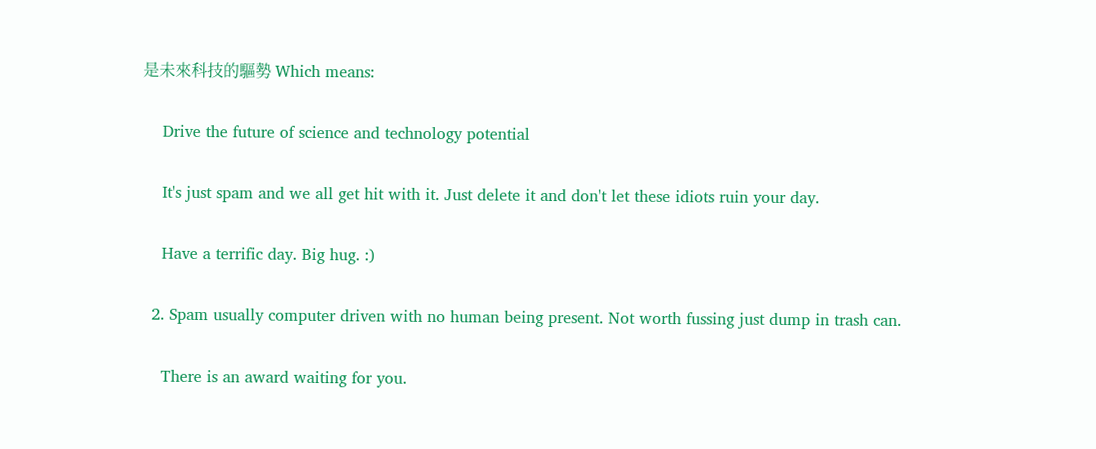是未來科技的驅勢 Which means:

    Drive the future of science and technology potential

    It's just spam and we all get hit with it. Just delete it and don't let these idiots ruin your day.

    Have a terrific day. Big hug. :)

  2. Spam usually computer driven with no human being present. Not worth fussing just dump in trash can.

    There is an award waiting for you.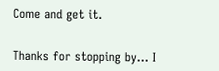Come and get it.


Thanks for stopping by... I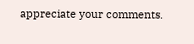appreciate your comments.